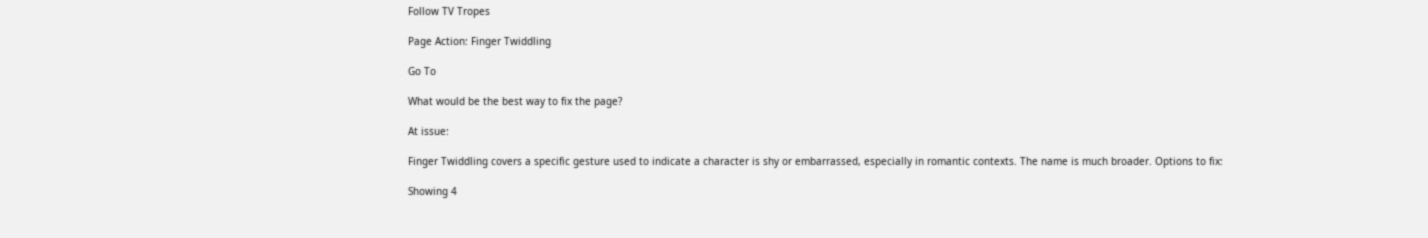Follow TV Tropes

Page Action: Finger Twiddling

Go To

What would be the best way to fix the page?

At issue:

Finger Twiddling covers a specific gesture used to indicate a character is shy or embarrassed, especially in romantic contexts. The name is much broader. Options to fix:

Showing 4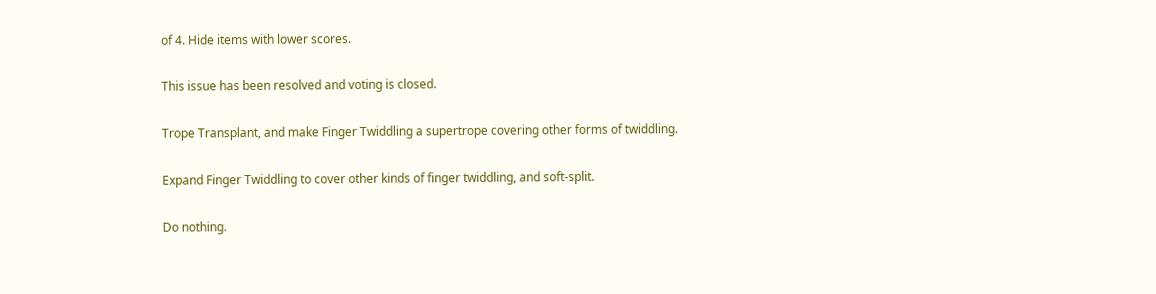of 4. Hide items with lower scores.

This issue has been resolved and voting is closed.

Trope Transplant, and make Finger Twiddling a supertrope covering other forms of twiddling.

Expand Finger Twiddling to cover other kinds of finger twiddling, and soft-split.

Do nothing.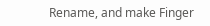Rename, and make Finger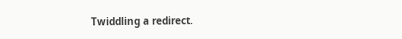Twiddling a redirect.